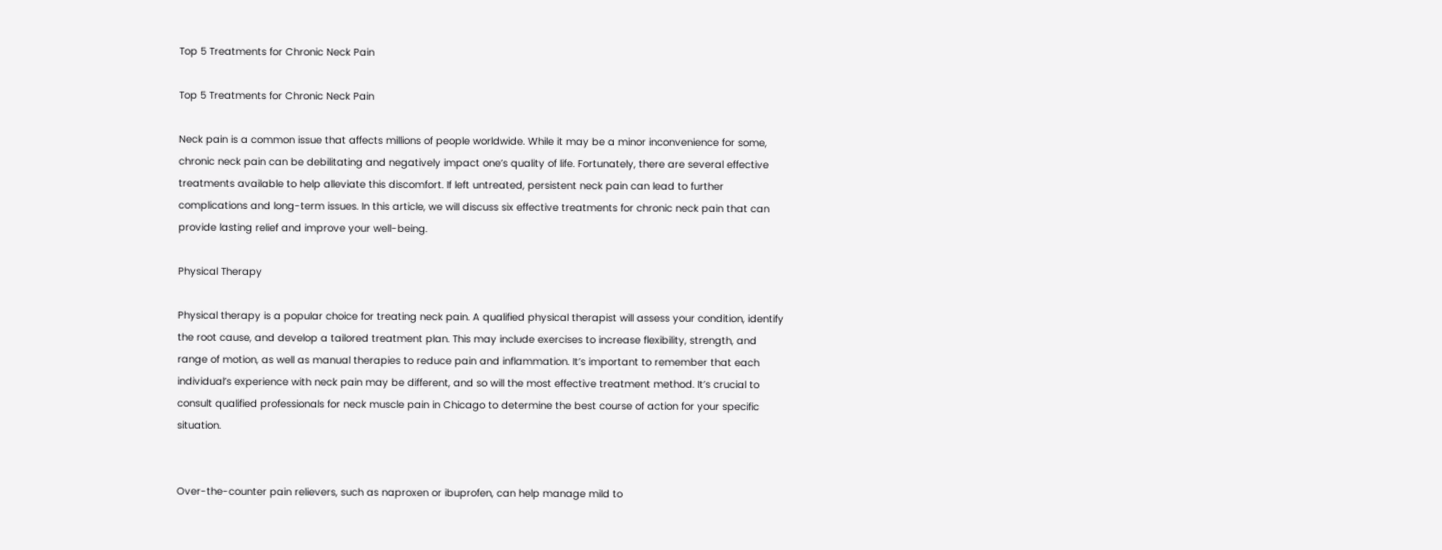Top 5 Treatments for Chronic Neck Pain

Top 5 Treatments for Chronic Neck Pain

Neck pain is a common issue that affects millions of people worldwide. While it may be a minor inconvenience for some, chronic neck pain can be debilitating and negatively impact one’s quality of life. Fortunately, there are several effective treatments available to help alleviate this discomfort. If left untreated, persistent neck pain can lead to further complications and long-term issues. In this article, we will discuss six effective treatments for chronic neck pain that can provide lasting relief and improve your well-being.

Physical Therapy

Physical therapy is a popular choice for treating neck pain. A qualified physical therapist will assess your condition, identify the root cause, and develop a tailored treatment plan. This may include exercises to increase flexibility, strength, and range of motion, as well as manual therapies to reduce pain and inflammation. It’s important to remember that each individual’s experience with neck pain may be different, and so will the most effective treatment method. It’s crucial to consult qualified professionals for neck muscle pain in Chicago to determine the best course of action for your specific situation.


Over-the-counter pain relievers, such as naproxen or ibuprofen, can help manage mild to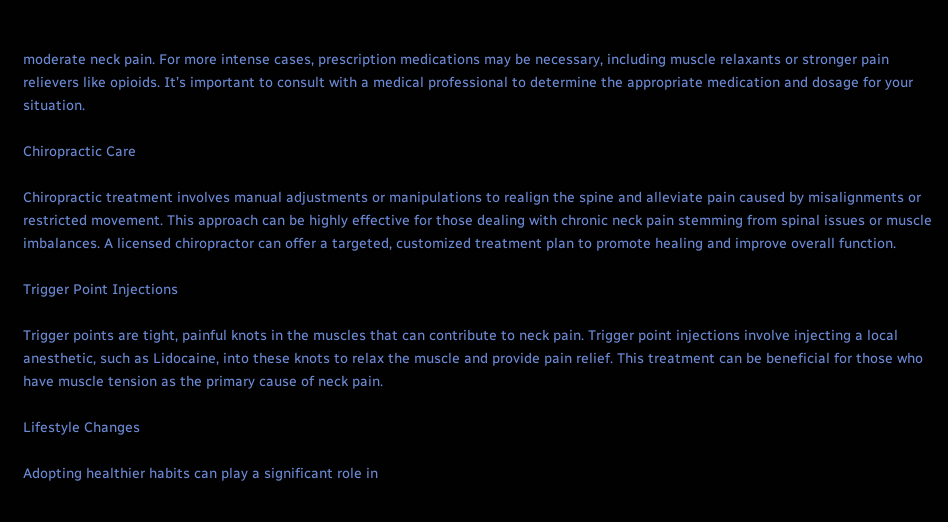moderate neck pain. For more intense cases, prescription medications may be necessary, including muscle relaxants or stronger pain relievers like opioids. It’s important to consult with a medical professional to determine the appropriate medication and dosage for your situation.

Chiropractic Care

Chiropractic treatment involves manual adjustments or manipulations to realign the spine and alleviate pain caused by misalignments or restricted movement. This approach can be highly effective for those dealing with chronic neck pain stemming from spinal issues or muscle imbalances. A licensed chiropractor can offer a targeted, customized treatment plan to promote healing and improve overall function.

Trigger Point Injections

Trigger points are tight, painful knots in the muscles that can contribute to neck pain. Trigger point injections involve injecting a local anesthetic, such as Lidocaine, into these knots to relax the muscle and provide pain relief. This treatment can be beneficial for those who have muscle tension as the primary cause of neck pain.

Lifestyle Changes

Adopting healthier habits can play a significant role in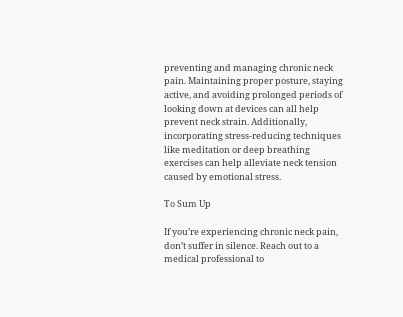preventing and managing chronic neck pain. Maintaining proper posture, staying active, and avoiding prolonged periods of looking down at devices can all help prevent neck strain. Additionally, incorporating stress-reducing techniques like meditation or deep breathing exercises can help alleviate neck tension caused by emotional stress.

To Sum Up

If you’re experiencing chronic neck pain, don’t suffer in silence. Reach out to a medical professional to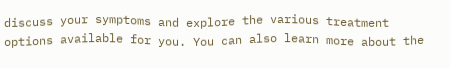discuss your symptoms and explore the various treatment options available for you. You can also learn more about the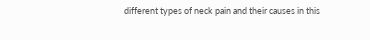different types of neck pain and their causes in this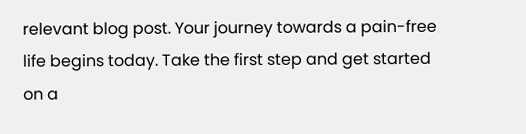relevant blog post. Your journey towards a pain-free life begins today. Take the first step and get started on a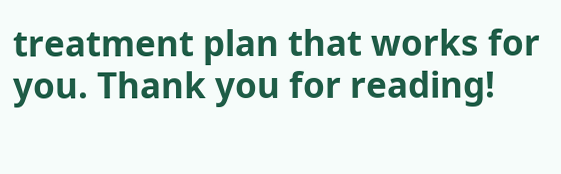treatment plan that works for you. Thank you for reading!